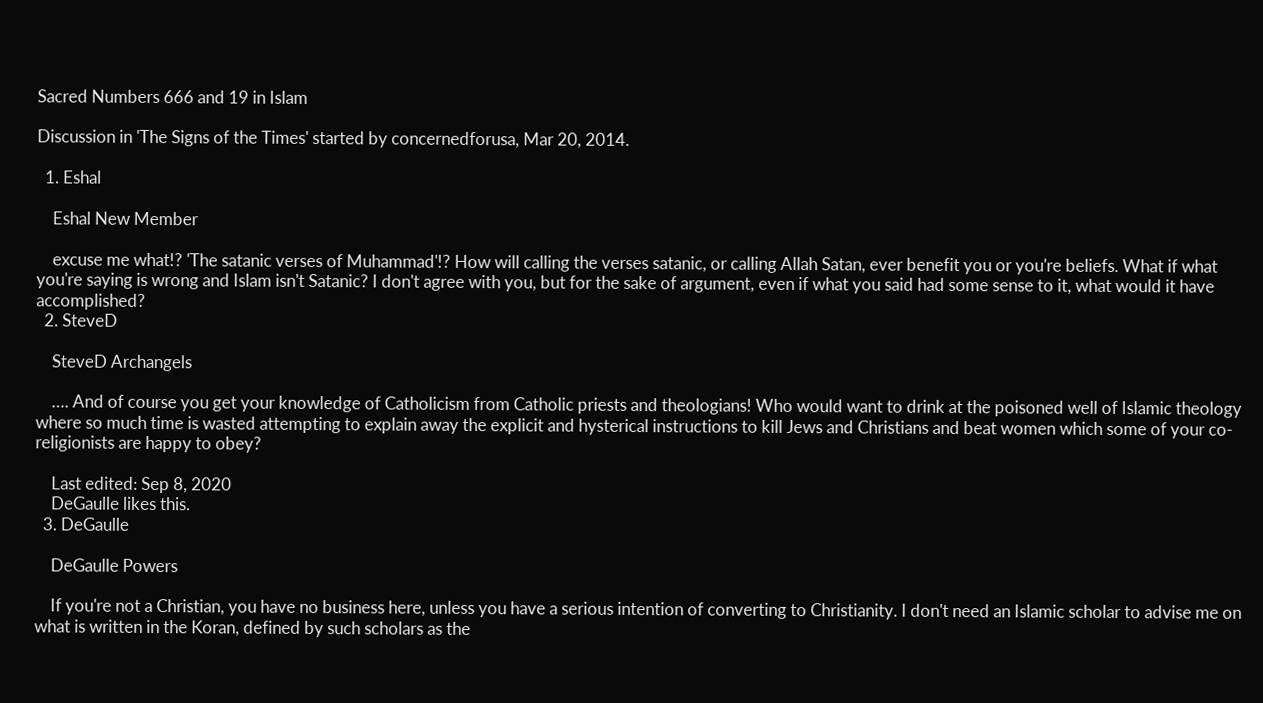Sacred Numbers 666 and 19 in Islam

Discussion in 'The Signs of the Times' started by concernedforusa, Mar 20, 2014.

  1. Eshal

    Eshal New Member

    excuse me what!? 'The satanic verses of Muhammad'!? How will calling the verses satanic, or calling Allah Satan, ever benefit you or you're beliefs. What if what you're saying is wrong and Islam isn't Satanic? I don't agree with you, but for the sake of argument, even if what you said had some sense to it, what would it have accomplished?
  2. SteveD

    SteveD Archangels

    …. And of course you get your knowledge of Catholicism from Catholic priests and theologians! Who would want to drink at the poisoned well of Islamic theology where so much time is wasted attempting to explain away the explicit and hysterical instructions to kill Jews and Christians and beat women which some of your co-religionists are happy to obey?

    Last edited: Sep 8, 2020
    DeGaulle likes this.
  3. DeGaulle

    DeGaulle Powers

    If you're not a Christian, you have no business here, unless you have a serious intention of converting to Christianity. I don't need an Islamic scholar to advise me on what is written in the Koran, defined by such scholars as the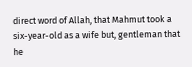direct word of Allah, that Mahmut took a six-year-old as a wife but, gentleman that he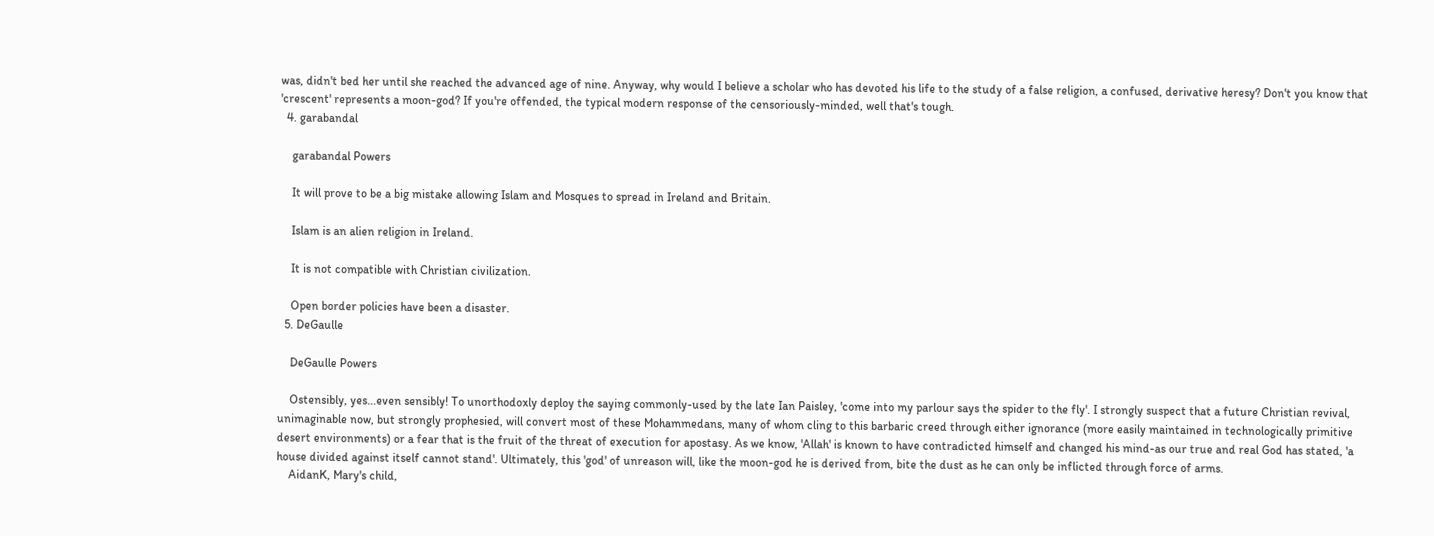was, didn't bed her until she reached the advanced age of nine. Anyway, why would I believe a scholar who has devoted his life to the study of a false religion, a confused, derivative heresy? Don't you know that 'crescent' represents a moon-god? If you're offended, the typical modern response of the censoriously-minded, well that's tough.
  4. garabandal

    garabandal Powers

    It will prove to be a big mistake allowing Islam and Mosques to spread in Ireland and Britain.

    Islam is an alien religion in Ireland.

    It is not compatible with Christian civilization.

    Open border policies have been a disaster.
  5. DeGaulle

    DeGaulle Powers

    Ostensibly, yes...even sensibly! To unorthodoxly deploy the saying commonly-used by the late Ian Paisley, 'come into my parlour says the spider to the fly'. I strongly suspect that a future Christian revival, unimaginable now, but strongly prophesied, will convert most of these Mohammedans, many of whom cling to this barbaric creed through either ignorance (more easily maintained in technologically primitive desert environments) or a fear that is the fruit of the threat of execution for apostasy. As we know, 'Allah' is known to have contradicted himself and changed his mind-as our true and real God has stated, 'a house divided against itself cannot stand'. Ultimately, this 'god' of unreason will, like the moon-god he is derived from, bite the dust as he can only be inflicted through force of arms.
    AidanK, Mary's child,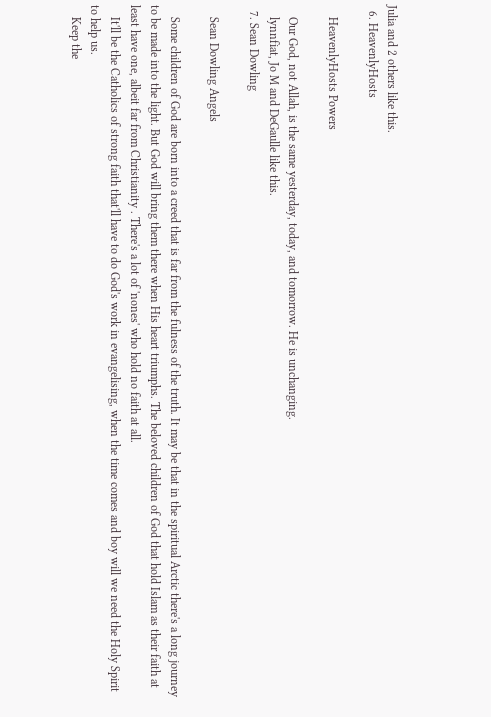Julia and 2 others like this.
  6. HeavenlyHosts

    HeavenlyHosts Powers

    Our God, not Allah, is the same yesterday, today, and tomorrow. He is unchanging.
    lynnfiat, Jo M and DeGaulle like this.
  7. Sean Dowling

    Sean Dowling Angels

    Some children of God are born into a creed that is far from the fulness of the truth. It may be that in the spiritual Arctic there's a long journey to be made into the light. But God will bring them there when His heart triumphs. The beloved children of God that hold Islam as their faith at least have one, albeit far from Christianity . There's a lot of 'nones' who hold no faith at all.
    It'll be the Catholics of strong faith that'll have to do God's work in evangelising, when the time comes and boy will we need the Holy Spirit to help us.
    Keep the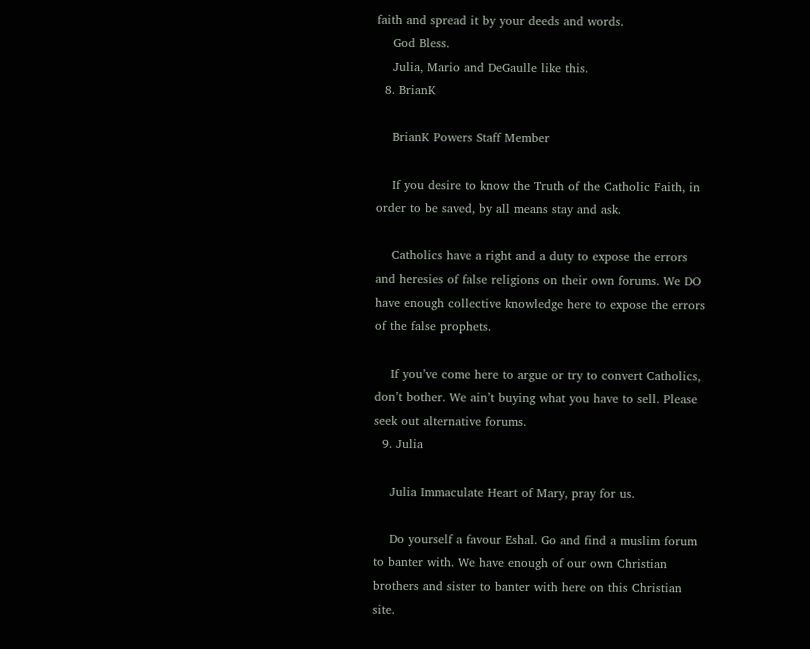faith and spread it by your deeds and words.
    God Bless.
    Julia, Mario and DeGaulle like this.
  8. BrianK

    BrianK Powers Staff Member

    If you desire to know the Truth of the Catholic Faith, in order to be saved, by all means stay and ask.

    Catholics have a right and a duty to expose the errors and heresies of false religions on their own forums. We DO have enough collective knowledge here to expose the errors of the false prophets.

    If you’ve come here to argue or try to convert Catholics, don’t bother. We ain’t buying what you have to sell. Please seek out alternative forums.
  9. Julia

    Julia Immaculate Heart of Mary, pray for us.

    Do yourself a favour Eshal. Go and find a muslim forum to banter with. We have enough of our own Christian brothers and sister to banter with here on this Christian site.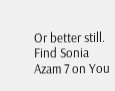Or better still. Find Sonia Azam 7 on You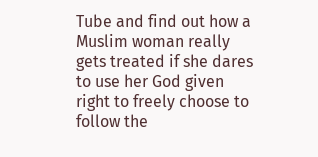Tube and find out how a Muslim woman really gets treated if she dares to use her God given right to freely choose to follow the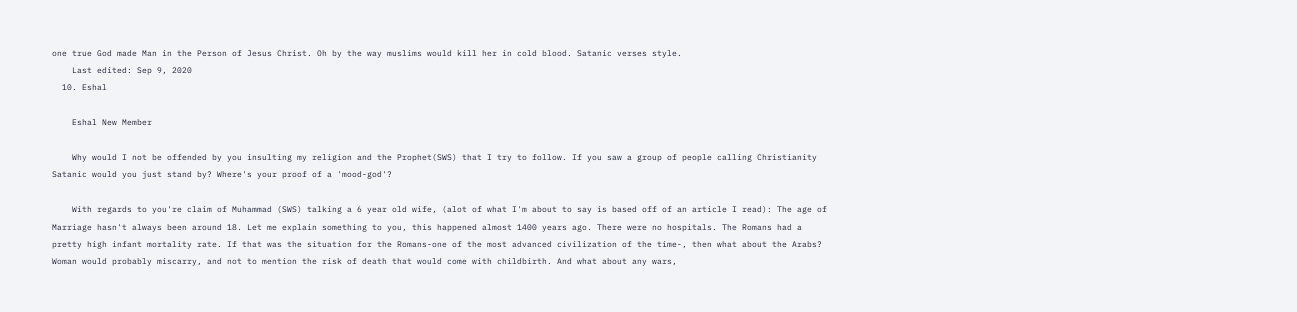one true God made Man in the Person of Jesus Christ. Oh by the way muslims would kill her in cold blood. Satanic verses style.
    Last edited: Sep 9, 2020
  10. Eshal

    Eshal New Member

    Why would I not be offended by you insulting my religion and the Prophet(SWS) that I try to follow. If you saw a group of people calling Christianity Satanic would you just stand by? Where's your proof of a 'mood-god'?

    With regards to you're claim of Muhammad (SWS) talking a 6 year old wife, (alot of what I'm about to say is based off of an article I read): The age of Marriage hasn't always been around 18. Let me explain something to you, this happened almost 1400 years ago. There were no hospitals. The Romans had a pretty high infant mortality rate. If that was the situation for the Romans-one of the most advanced civilization of the time-, then what about the Arabs? Woman would probably miscarry, and not to mention the risk of death that would come with childbirth. And what about any wars,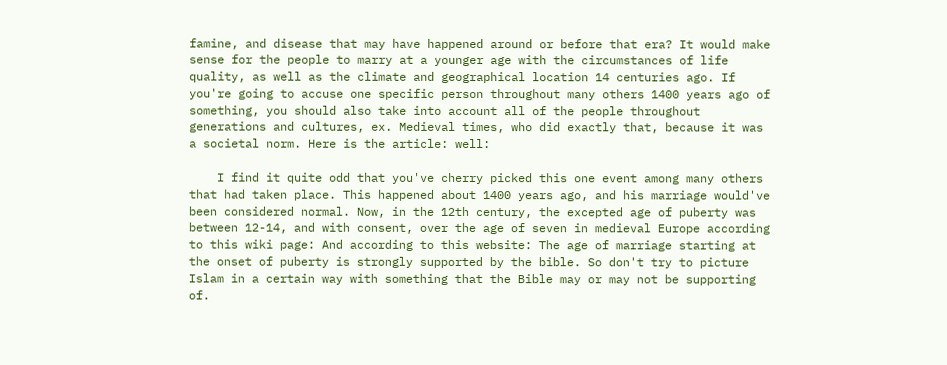famine, and disease that may have happened around or before that era? It would make sense for the people to marry at a younger age with the circumstances of life quality, as well as the climate and geographical location 14 centuries ago. If you're going to accuse one specific person throughout many others 1400 years ago of something, you should also take into account all of the people throughout generations and cultures, ex. Medieval times, who did exactly that, because it was a societal norm. Here is the article: well:

    I find it quite odd that you've cherry picked this one event among many others that had taken place. This happened about 1400 years ago, and his marriage would've been considered normal. Now, in the 12th century, the excepted age of puberty was between 12-14, and with consent, over the age of seven in medieval Europe according to this wiki page: And according to this website: The age of marriage starting at the onset of puberty is strongly supported by the bible. So don't try to picture Islam in a certain way with something that the Bible may or may not be supporting of.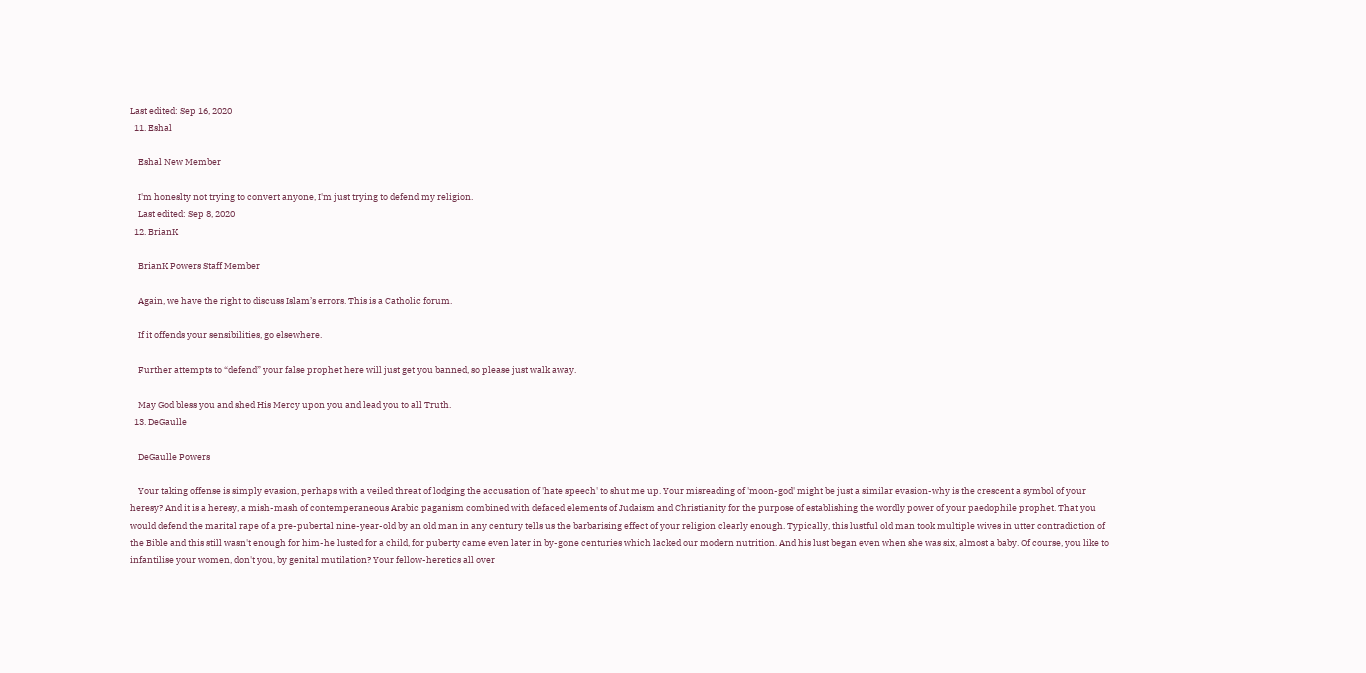Last edited: Sep 16, 2020
  11. Eshal

    Eshal New Member

    I'm honeslty not trying to convert anyone, I'm just trying to defend my religion.
    Last edited: Sep 8, 2020
  12. BrianK

    BrianK Powers Staff Member

    Again, we have the right to discuss Islam’s errors. This is a Catholic forum.

    If it offends your sensibilities, go elsewhere.

    Further attempts to “defend” your false prophet here will just get you banned, so please just walk away.

    May God bless you and shed His Mercy upon you and lead you to all Truth.
  13. DeGaulle

    DeGaulle Powers

    Your taking offense is simply evasion, perhaps with a veiled threat of lodging the accusation of 'hate speech' to shut me up. Your misreading of 'moon-god' might be just a similar evasion-why is the crescent a symbol of your heresy? And it is a heresy, a mish-mash of contemperaneous Arabic paganism combined with defaced elements of Judaism and Christianity for the purpose of establishing the wordly power of your paedophile prophet. That you would defend the marital rape of a pre-pubertal nine-year-old by an old man in any century tells us the barbarising effect of your religion clearly enough. Typically, this lustful old man took multiple wives in utter contradiction of the Bible and this still wasn't enough for him-he lusted for a child, for puberty came even later in by-gone centuries which lacked our modern nutrition. And his lust began even when she was six, almost a baby. Of course, you like to infantilise your women, don't you, by genital mutilation? Your fellow-heretics all over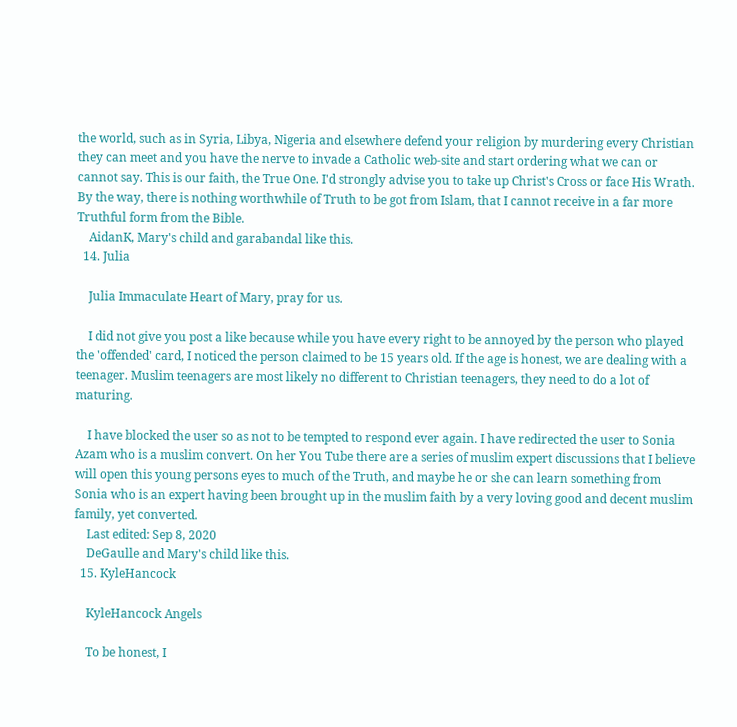the world, such as in Syria, Libya, Nigeria and elsewhere defend your religion by murdering every Christian they can meet and you have the nerve to invade a Catholic web-site and start ordering what we can or cannot say. This is our faith, the True One. I'd strongly advise you to take up Christ's Cross or face His Wrath. By the way, there is nothing worthwhile of Truth to be got from Islam, that I cannot receive in a far more Truthful form from the Bible.
    AidanK, Mary's child and garabandal like this.
  14. Julia

    Julia Immaculate Heart of Mary, pray for us.

    I did not give you post a like because while you have every right to be annoyed by the person who played the 'offended' card, I noticed the person claimed to be 15 years old. If the age is honest, we are dealing with a teenager. Muslim teenagers are most likely no different to Christian teenagers, they need to do a lot of maturing.

    I have blocked the user so as not to be tempted to respond ever again. I have redirected the user to Sonia Azam who is a muslim convert. On her You Tube there are a series of muslim expert discussions that I believe will open this young persons eyes to much of the Truth, and maybe he or she can learn something from Sonia who is an expert having been brought up in the muslim faith by a very loving good and decent muslim family, yet converted.
    Last edited: Sep 8, 2020
    DeGaulle and Mary's child like this.
  15. KyleHancock

    KyleHancock Angels

    To be honest, I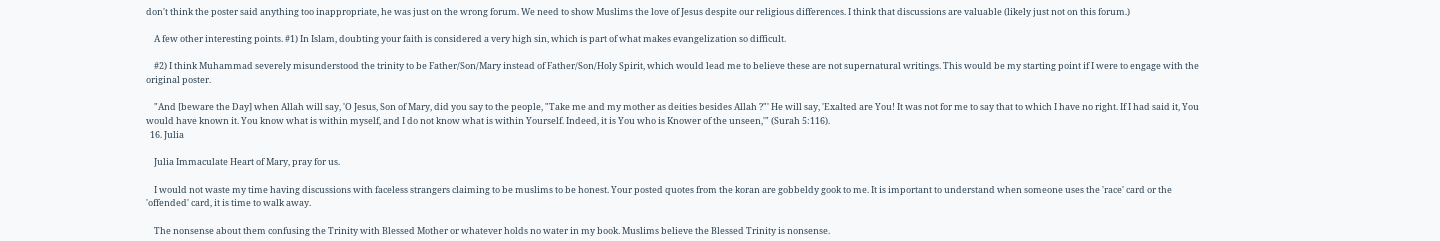don't think the poster said anything too inappropriate, he was just on the wrong forum. We need to show Muslims the love of Jesus despite our religious differences. I think that discussions are valuable (likely just not on this forum.)

    A few other interesting points. #1) In Islam, doubting your faith is considered a very high sin, which is part of what makes evangelization so difficult.

    #2) I think Muhammad severely misunderstood the trinity to be Father/Son/Mary instead of Father/Son/Holy Spirit, which would lead me to believe these are not supernatural writings. This would be my starting point if I were to engage with the original poster.

    "And [beware the Day] when Allah will say, 'O Jesus, Son of Mary, did you say to the people, "Take me and my mother as deities besides Allah ?"' He will say, 'Exalted are You! It was not for me to say that to which I have no right. If I had said it, You would have known it. You know what is within myself, and I do not know what is within Yourself. Indeed, it is You who is Knower of the unseen,'" (Surah 5:116).
  16. Julia

    Julia Immaculate Heart of Mary, pray for us.

    I would not waste my time having discussions with faceless strangers claiming to be muslims to be honest. Your posted quotes from the koran are gobbeldy gook to me. It is important to understand when someone uses the 'race' card or the 'offended' card, it is time to walk away.

    The nonsense about them confusing the Trinity with Blessed Mother or whatever holds no water in my book. Muslims believe the Blessed Trinity is nonsense.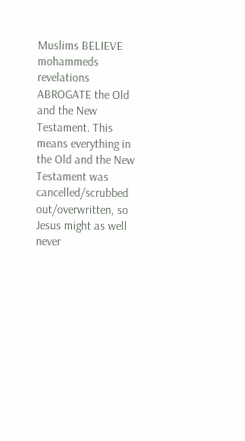Muslims BELIEVE mohammeds revelations ABROGATE the Old and the New Testament. This means everything in the Old and the New Testament was cancelled/scrubbed out/overwritten, so Jesus might as well never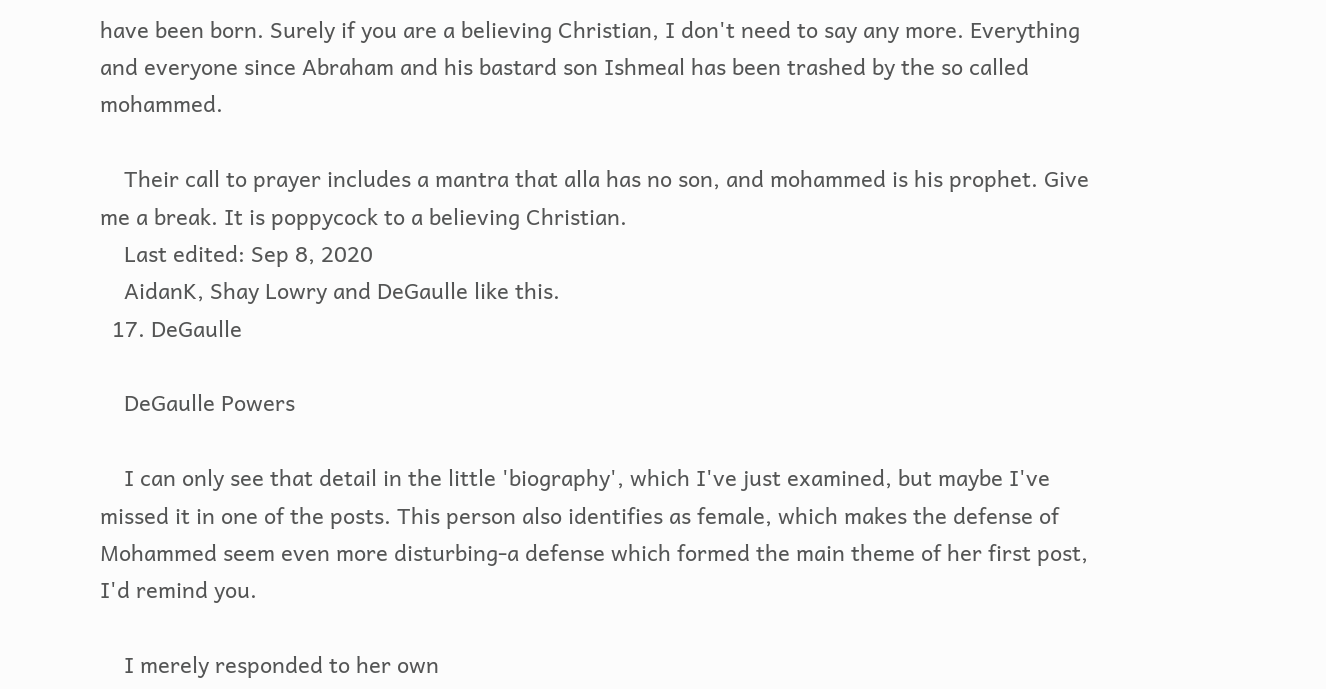have been born. Surely if you are a believing Christian, I don't need to say any more. Everything and everyone since Abraham and his bastard son Ishmeal has been trashed by the so called mohammed.

    Their call to prayer includes a mantra that alla has no son, and mohammed is his prophet. Give me a break. It is poppycock to a believing Christian.
    Last edited: Sep 8, 2020
    AidanK, Shay Lowry and DeGaulle like this.
  17. DeGaulle

    DeGaulle Powers

    I can only see that detail in the little 'biography', which I've just examined, but maybe I've missed it in one of the posts. This person also identifies as female, which makes the defense of Mohammed seem even more disturbing-a defense which formed the main theme of her first post, I'd remind you.

    I merely responded to her own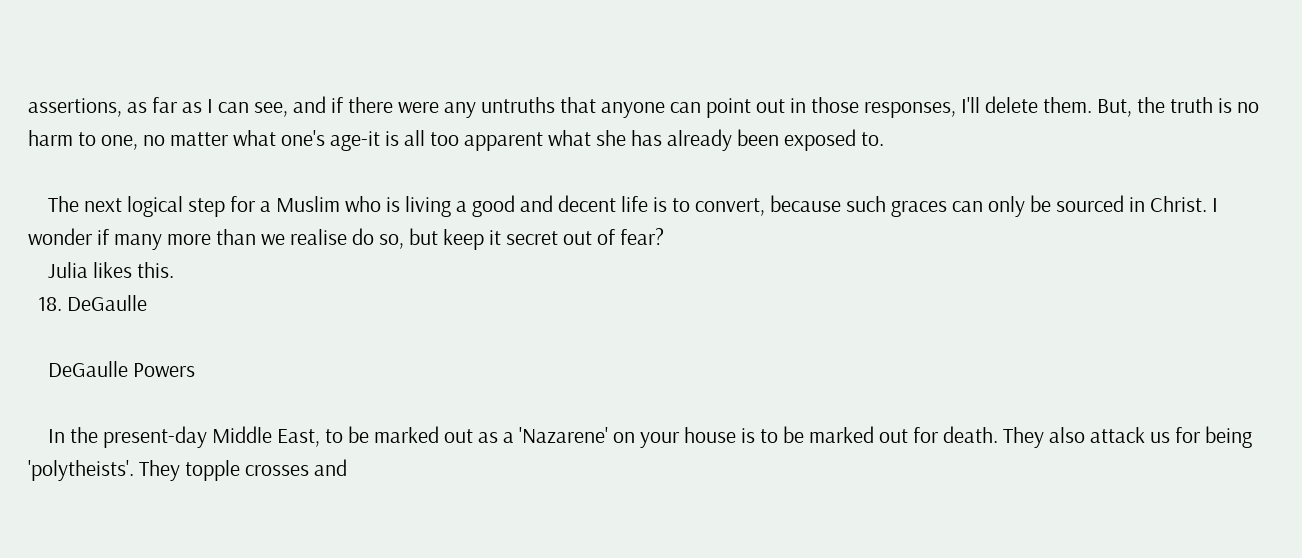assertions, as far as I can see, and if there were any untruths that anyone can point out in those responses, I'll delete them. But, the truth is no harm to one, no matter what one's age-it is all too apparent what she has already been exposed to.

    The next logical step for a Muslim who is living a good and decent life is to convert, because such graces can only be sourced in Christ. I wonder if many more than we realise do so, but keep it secret out of fear?
    Julia likes this.
  18. DeGaulle

    DeGaulle Powers

    In the present-day Middle East, to be marked out as a 'Nazarene' on your house is to be marked out for death. They also attack us for being 'polytheists'. They topple crosses and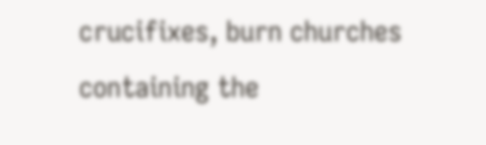crucifixes, burn churches containing the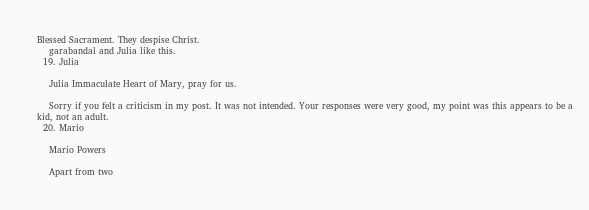Blessed Sacrament. They despise Christ.
    garabandal and Julia like this.
  19. Julia

    Julia Immaculate Heart of Mary, pray for us.

    Sorry if you felt a criticism in my post. It was not intended. Your responses were very good, my point was this appears to be a kid, not an adult.
  20. Mario

    Mario Powers

    Apart from two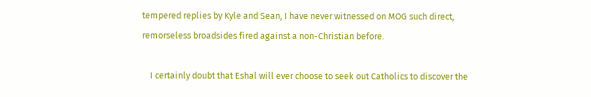tempered replies by Kyle and Sean, I have never witnessed on MOG such direct, remorseless broadsides fired against a non-Christian before.

    I certainly doubt that Eshal will ever choose to seek out Catholics to discover the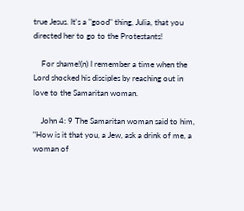true Jesus. It's a "good" thing, Julia, that you directed her to go to the Protestants!

    For shame!(n) I remember a time when the Lord shocked his disciples by reaching out in love to the Samaritan woman.

    John 4: 9 The Samaritan woman said to him, "How is it that you, a Jew, ask a drink of me, a woman of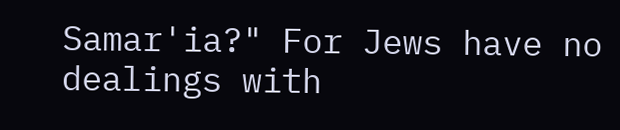Samar'ia?" For Jews have no dealings with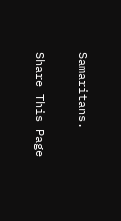Samaritans.

Share This Page